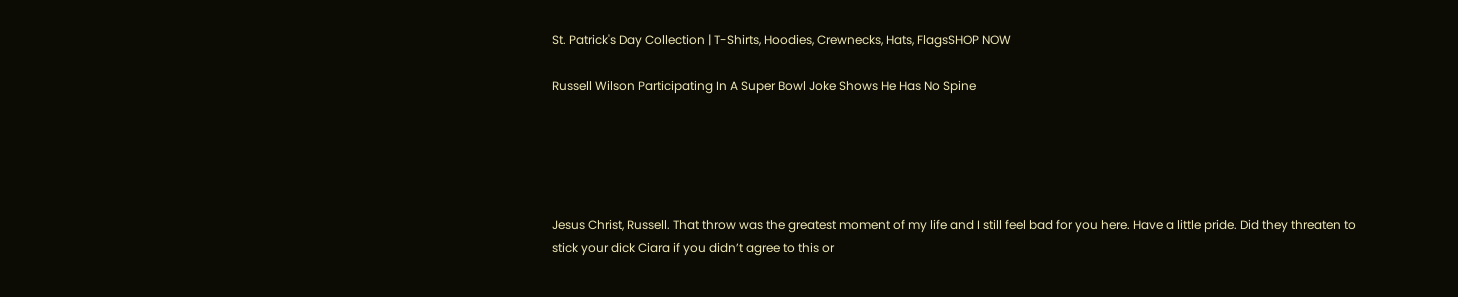St. Patrick's Day Collection | T-Shirts, Hoodies, Crewnecks, Hats, FlagsSHOP NOW

Russell Wilson Participating In A Super Bowl Joke Shows He Has No Spine





Jesus Christ, Russell. That throw was the greatest moment of my life and I still feel bad for you here. Have a little pride. Did they threaten to stick your dick Ciara if you didn’t agree to this or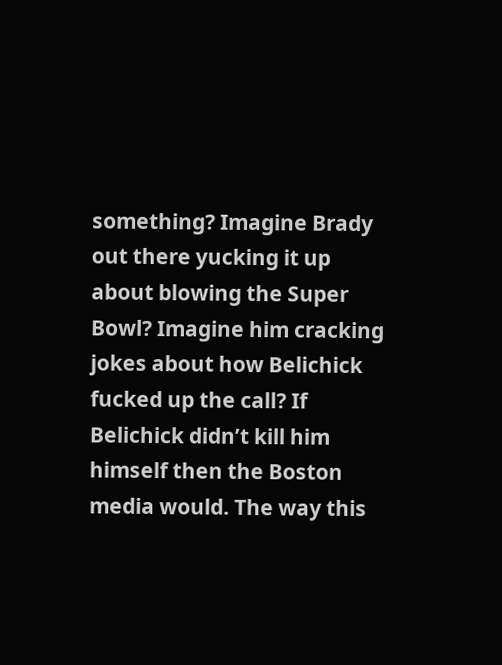something? Imagine Brady out there yucking it up about blowing the Super Bowl? Imagine him cracking jokes about how Belichick fucked up the call? If Belichick didn’t kill him himself then the Boston media would. The way this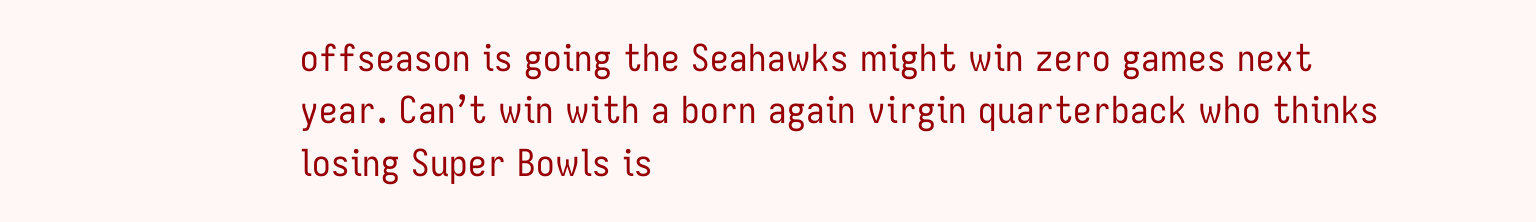offseason is going the Seahawks might win zero games next year. Can’t win with a born again virgin quarterback who thinks losing Super Bowls is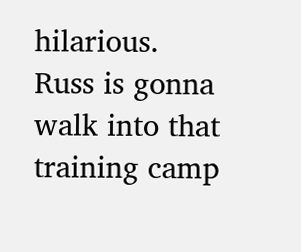hilarious. Russ is gonna walk into that training camp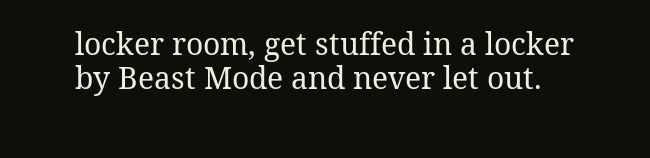locker room, get stuffed in a locker by Beast Mode and never let out.